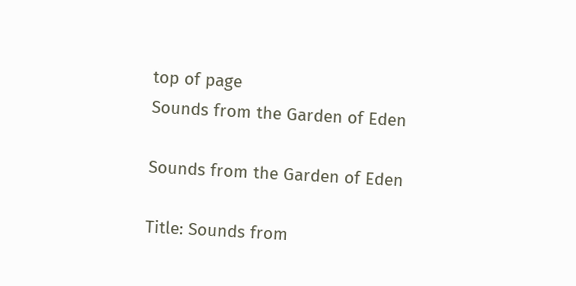top of page
Sounds from the Garden of Eden

Sounds from the Garden of Eden

Title: Sounds from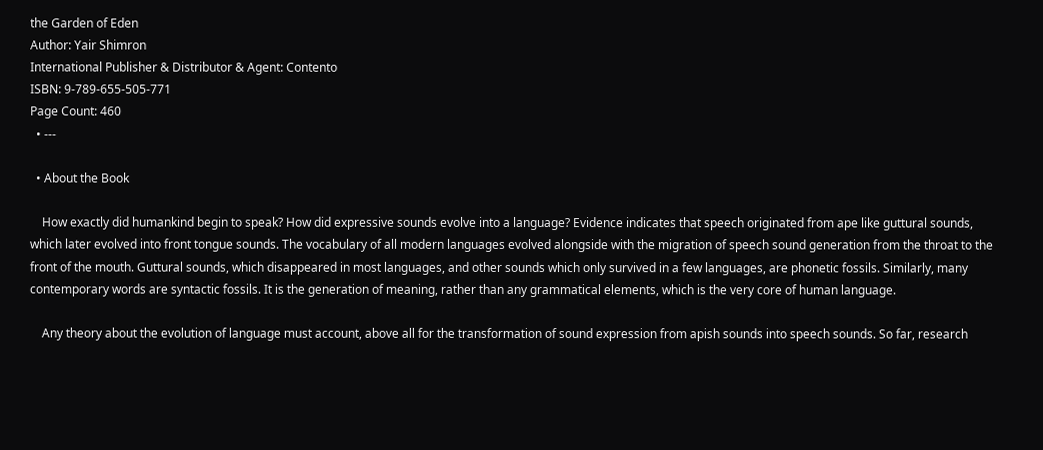the Garden of Eden
Author: Yair Shimron
International Publisher & Distributor & Agent: Contento
ISBN: 9-789-655-505-771
Page Count: 460
  • ---

  • About the Book

    How exactly did humankind begin to speak? How did expressive sounds evolve into a language? Evidence indicates that speech originated from ape like guttural sounds, which later evolved into front tongue sounds. The vocabulary of all modern languages evolved alongside with the migration of speech sound generation from the throat to the front of the mouth. Guttural sounds, which disappeared in most languages, and other sounds which only survived in a few languages, are phonetic fossils. Similarly, many contemporary words are syntactic fossils. It is the generation of meaning, rather than any grammatical elements, which is the very core of human language.

    Any theory about the evolution of language must account, above all for the transformation of sound expression from apish sounds into speech sounds. So far, research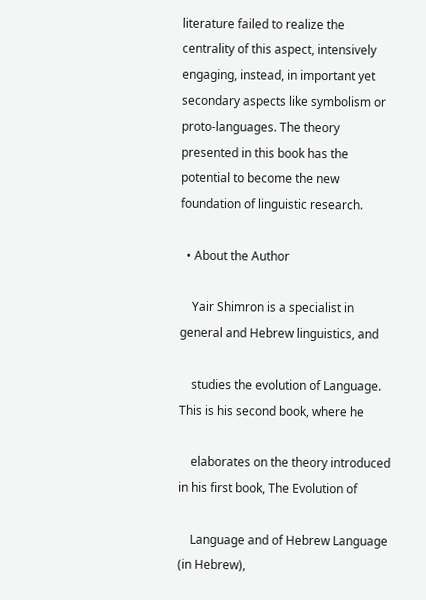literature failed to realize the centrality of this aspect, intensively engaging, instead, in important yet secondary aspects like symbolism or proto-languages. The theory presented in this book has the potential to become the new foundation of linguistic research.

  • About the Author

    Yair Shimron is a specialist in general and Hebrew linguistics, and

    studies the evolution of Language. This is his second book, where he

    elaborates on the theory introduced in his first book, The Evolution of

    Language and of Hebrew Language (in Hebrew),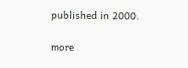published in 2000.

more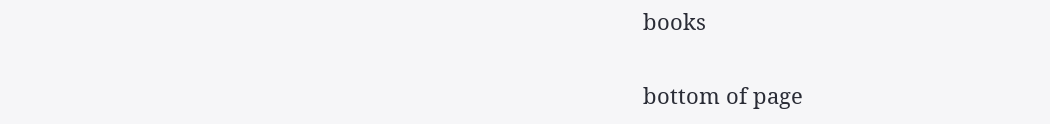books

bottom of page